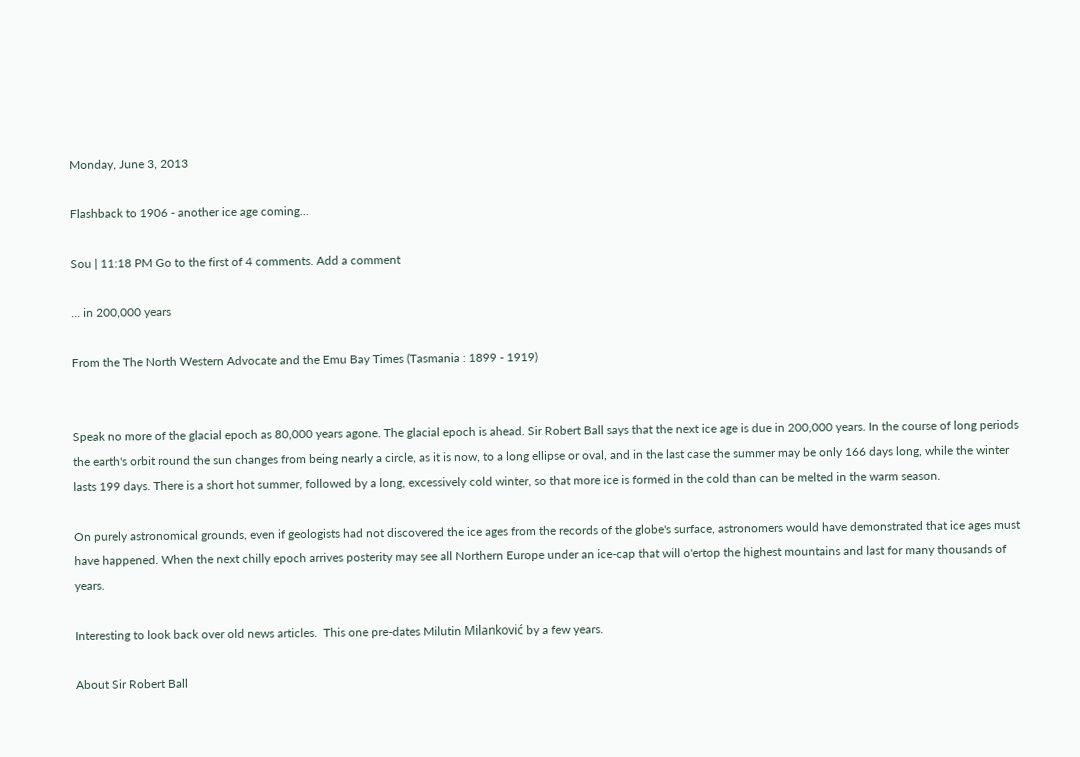Monday, June 3, 2013

Flashback to 1906 - another ice age coming...

Sou | 11:18 PM Go to the first of 4 comments. Add a comment

... in 200,000 years

From the The North Western Advocate and the Emu Bay Times (Tasmania : 1899 - 1919)


Speak no more of the glacial epoch as 80,000 years agone. The glacial epoch is ahead. Sir Robert Ball says that the next ice age is due in 200,000 years. In the course of long periods the earth's orbit round the sun changes from being nearly a circle, as it is now, to a long ellipse or oval, and in the last case the summer may be only 166 days long, while the winter lasts 199 days. There is a short hot summer, followed by a long, excessively cold winter, so that more ice is formed in the cold than can be melted in the warm season.

On purely astronomical grounds, even if geologists had not discovered the ice ages from the records of the globe's surface, astronomers would have demonstrated that ice ages must have happened. When the next chilly epoch arrives posterity may see all Northern Europe under an ice-cap that will o'ertop the highest mountains and last for many thousands of years.

Interesting to look back over old news articles.  This one pre-dates Milutin Milanković by a few years.

About Sir Robert Ball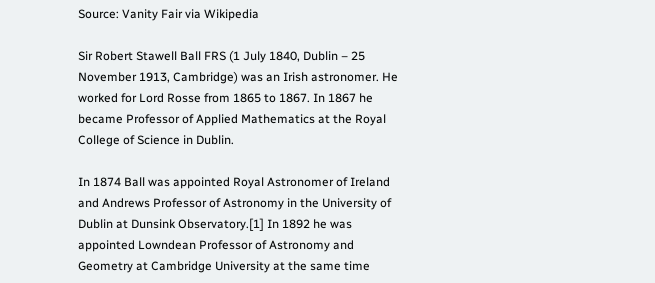Source: Vanity Fair via Wikipedia

Sir Robert Stawell Ball FRS (1 July 1840, Dublin – 25 November 1913, Cambridge) was an Irish astronomer. He worked for Lord Rosse from 1865 to 1867. In 1867 he became Professor of Applied Mathematics at the Royal College of Science in Dublin.

In 1874 Ball was appointed Royal Astronomer of Ireland and Andrews Professor of Astronomy in the University of Dublin at Dunsink Observatory.[1] In 1892 he was appointed Lowndean Professor of Astronomy and Geometry at Cambridge University at the same time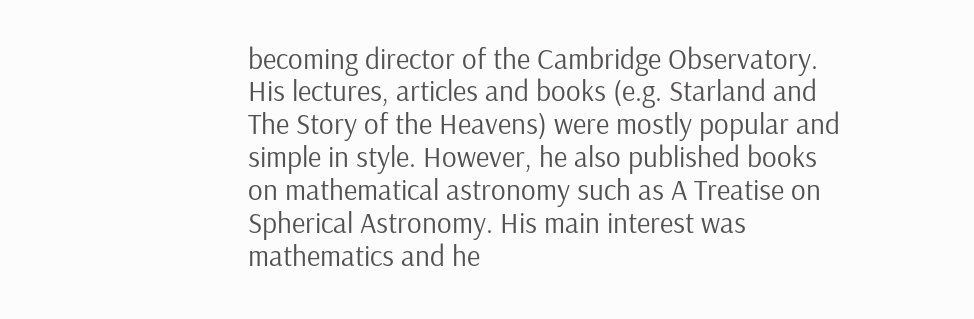becoming director of the Cambridge Observatory. His lectures, articles and books (e.g. Starland and The Story of the Heavens) were mostly popular and simple in style. However, he also published books on mathematical astronomy such as A Treatise on Spherical Astronomy. His main interest was mathematics and he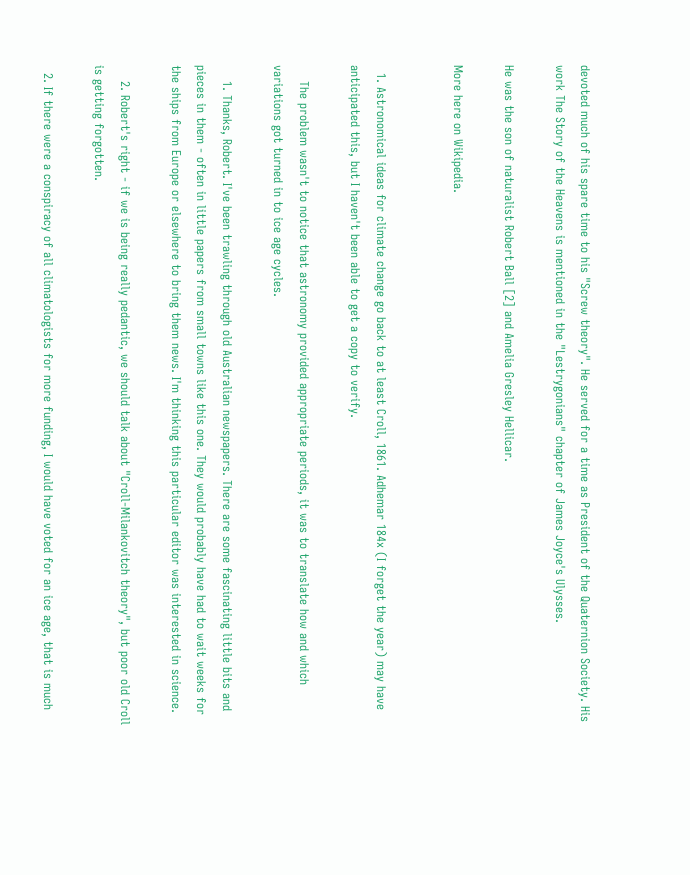devoted much of his spare time to his "Screw theory". He served for a time as President of the Quaternion Society. His work The Story of the Heavens is mentioned in the "Lestrygonians" chapter of James Joyce's Ulysses.

He was the son of naturalist Robert Ball [2] and Amelia Gresley Hellicar.

More here on Wikipedia.


  1. Astronomical ideas for climate change go back to at least Croll, 1861. Adhemar 184x (I forget the year) may have anticipated this, but I haven't been able to get a copy to verify.

    The problem wasn't to notice that astronomy provided appropriate periods, it was to translate how and which variations got turned in to ice age cycles.

    1. Thanks, Robert. I've been trawling through old Australian newspapers. There are some fascinating little bits and pieces in them - often in little papers from small towns like this one. They would probably have had to wait weeks for the ships from Europe or elsewhere to bring them news. I'm thinking this particular editor was interested in science.

    2. Robert's right - if we is being really pedantic, we should talk about "Croll-Milankovitch theory", but poor old Croll is getting forgotten.

  2. If there were a conspiracy of all climatologists for more funding, I would have voted for an ice age, that is much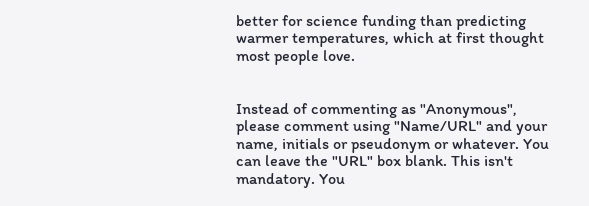better for science funding than predicting warmer temperatures, which at first thought most people love.


Instead of commenting as "Anonymous", please comment using "Name/URL" and your name, initials or pseudonym or whatever. You can leave the "URL" box blank. This isn't mandatory. You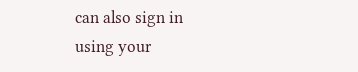can also sign in using your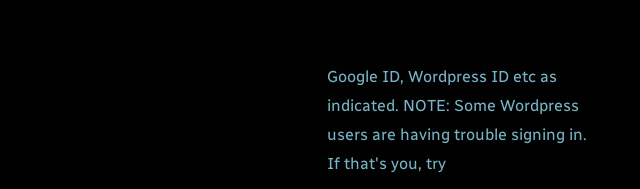Google ID, Wordpress ID etc as indicated. NOTE: Some Wordpress users are having trouble signing in. If that's you, try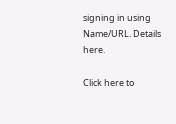signing in using Name/URL. Details here.

Click here to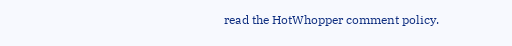read the HotWhopper comment policy.